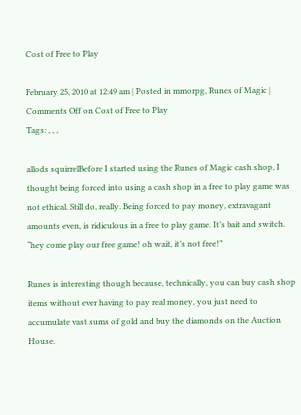Cost of Free to Play

February 25, 2010 at 12:49 am | Posted in mmorpg, Runes of Magic | Comments Off on Cost of Free to Play
Tags: , , ,

allods squirrelBefore I started using the Runes of Magic cash shop, I thought being forced into using a cash shop in a free to play game was not ethical. Still do, really. Being forced to pay money, extravagant amounts even, is ridiculous in a free to play game. It’s bait and switch. “hey come play our free game! oh wait, it’s not free!”

Runes is interesting though because, technically, you can buy cash shop items without ever having to pay real money, you just need to accumulate vast sums of gold and buy the diamonds on the Auction House.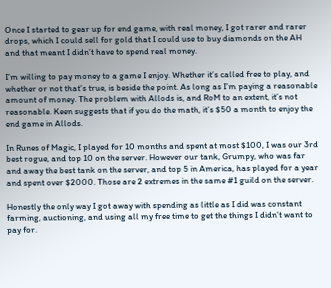Once I started to gear up for end game, with real money, I got rarer and rarer drops, which I could sell for gold that I could use to buy diamonds on the AH and that meant I didn’t have to spend real money.

I’m willing to pay money to a game I enjoy. Whether it’s called free to play, and whether or not that’s true, is beside the point. As long as I’m paying a reasonable amount of money. The problem with Allods is, and RoM to an extent, it’s not reasonable. Keen suggests that if you do the math, it’s $50 a month to enjoy the end game in Allods.

In Runes of Magic, I played for 10 months and spent at most $100, I was our 3rd best rogue, and top 10 on the server. However our tank, Grumpy, who was far and away the best tank on the server, and top 5 in America, has played for a year and spent over $2000. Those are 2 extremes in the same #1 guild on the server.

Honestly the only way I got away with spending as little as I did was constant farming, auctioning, and using all my free time to get the things I didn’t want to pay for.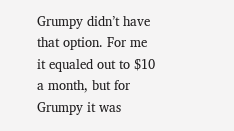Grumpy didn’t have that option. For me it equaled out to $10 a month, but for Grumpy it was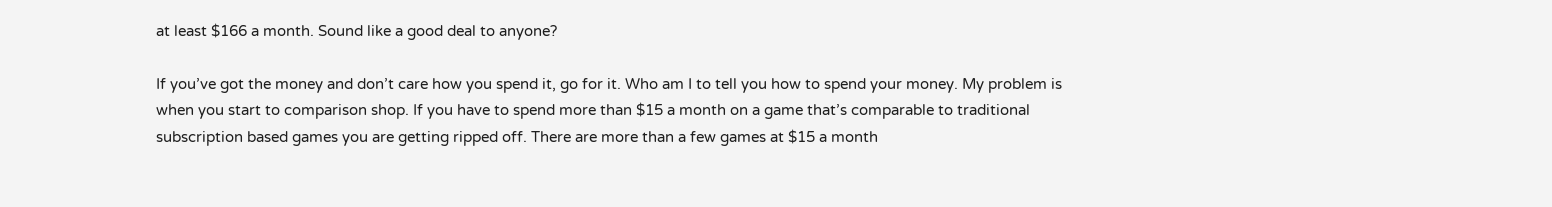at least $166 a month. Sound like a good deal to anyone?

If you’ve got the money and don’t care how you spend it, go for it. Who am I to tell you how to spend your money. My problem is when you start to comparison shop. If you have to spend more than $15 a month on a game that’s comparable to traditional subscription based games you are getting ripped off. There are more than a few games at $15 a month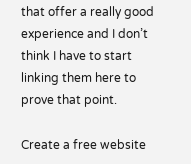that offer a really good experience and I don’t think I have to start linking them here to prove that point.

Create a free website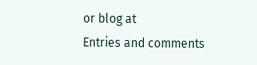or blog at
Entries and comments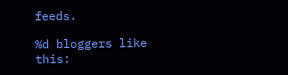feeds.

%d bloggers like this: